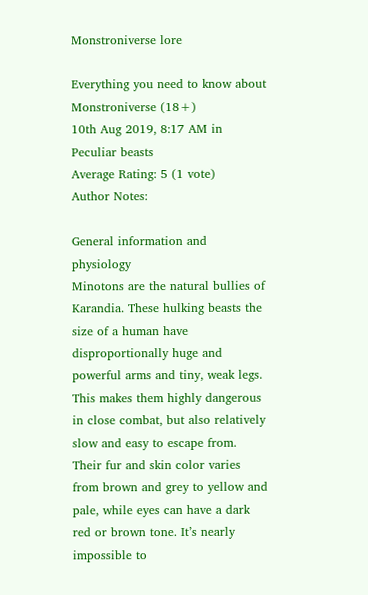Monstroniverse lore

Everything you need to know about Monstroniverse (18+)
10th Aug 2019, 8:17 AM in Peculiar beasts
Average Rating: 5 (1 vote)
Author Notes:

General information and physiology
Minotons are the natural bullies of Karandia. These hulking beasts the size of a human have disproportionally huge and powerful arms and tiny, weak legs. This makes them highly dangerous in close combat, but also relatively slow and easy to escape from.
Their fur and skin color varies from brown and grey to yellow and pale, while eyes can have a dark red or brown tone. It’s nearly impossible to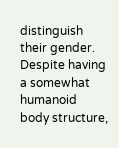distinguish their gender.
Despite having a somewhat humanoid body structure,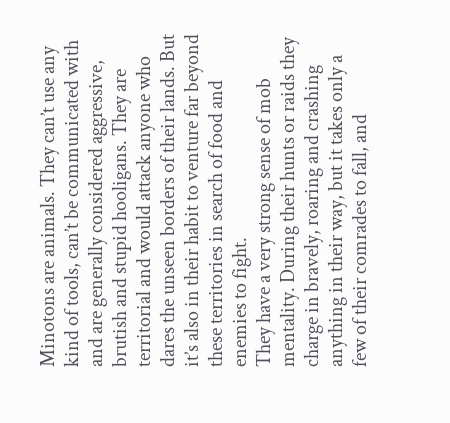Minotons are animals. They can’t use any kind of tools, can’t be communicated with and are generally considered aggressive, brutish and stupid hooligans. They are territorial and would attack anyone who dares the unseen borders of their lands. But it’s also in their habit to venture far beyond these territories in search of food and enemies to fight.
They have a very strong sense of mob mentality. During their hunts or raids they charge in bravely, roaring and crashing anything in their way, but it takes only a few of their comrades to fall, and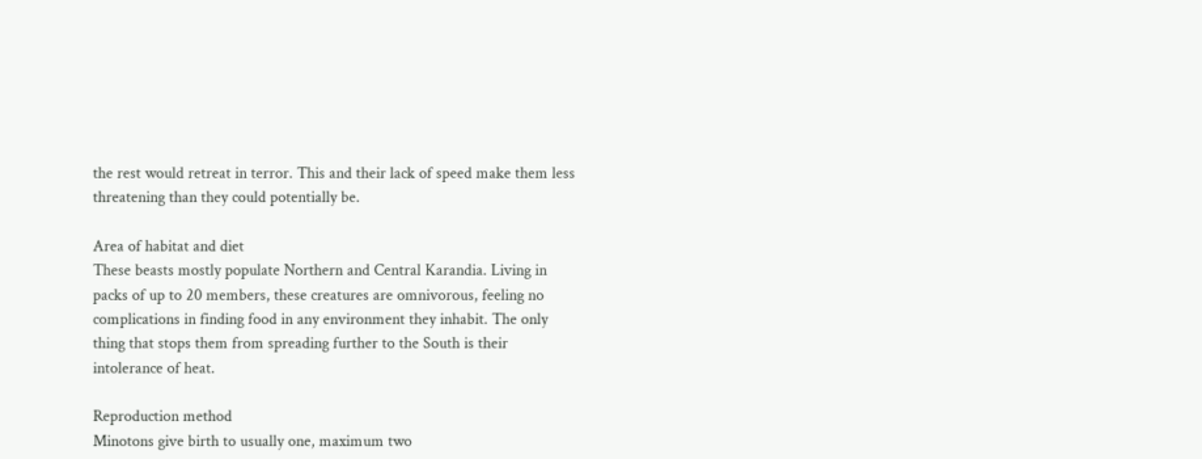the rest would retreat in terror. This and their lack of speed make them less threatening than they could potentially be.

Area of habitat and diet
These beasts mostly populate Northern and Central Karandia. Living in packs of up to 20 members, these creatures are omnivorous, feeling no complications in finding food in any environment they inhabit. The only thing that stops them from spreading further to the South is their intolerance of heat.

Reproduction method
Minotons give birth to usually one, maximum two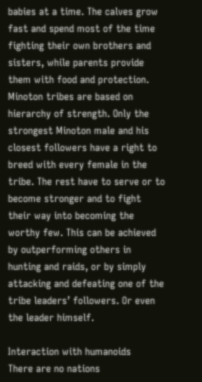babies at a time. The calves grow fast and spend most of the time fighting their own brothers and sisters, while parents provide them with food and protection.
Minoton tribes are based on hierarchy of strength. Only the strongest Minoton male and his closest followers have a right to breed with every female in the tribe. The rest have to serve or to become stronger and to fight their way into becoming the worthy few. This can be achieved by outperforming others in hunting and raids, or by simply attacking and defeating one of the tribe leaders’ followers. Or even the leader himself.

Interaction with humanoids
There are no nations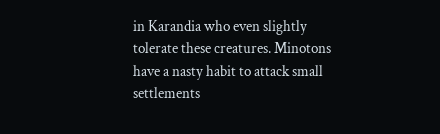in Karandia who even slightly tolerate these creatures. Minotons have a nasty habit to attack small settlements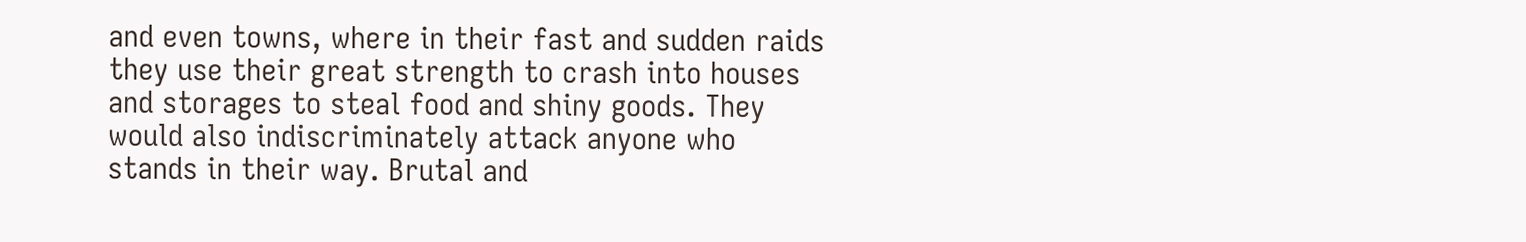and even towns, where in their fast and sudden raids they use their great strength to crash into houses and storages to steal food and shiny goods. They would also indiscriminately attack anyone who stands in their way. Brutal and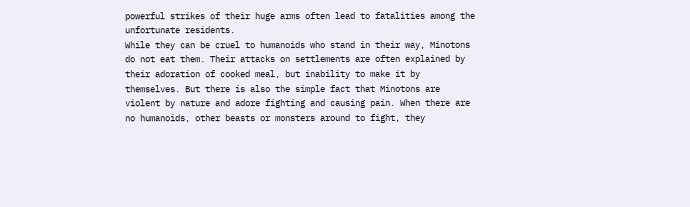powerful strikes of their huge arms often lead to fatalities among the unfortunate residents.
While they can be cruel to humanoids who stand in their way, Minotons do not eat them. Their attacks on settlements are often explained by their adoration of cooked meal, but inability to make it by themselves. But there is also the simple fact that Minotons are violent by nature and adore fighting and causing pain. When there are no humanoids, other beasts or monsters around to fight, they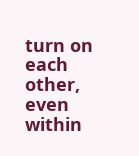turn on each other, even within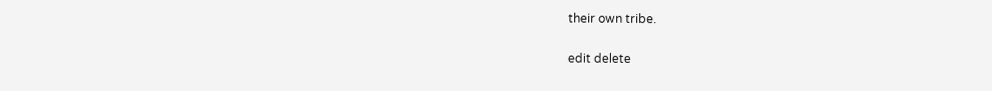their own tribe.

edit delete